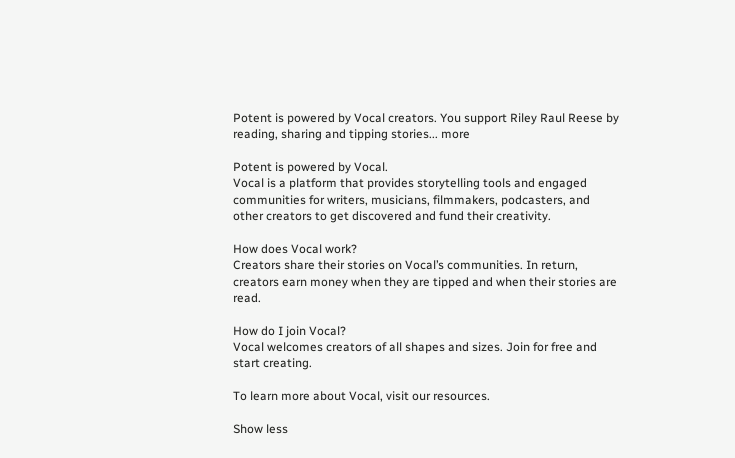Potent is powered by Vocal creators. You support Riley Raul Reese by reading, sharing and tipping stories... more

Potent is powered by Vocal.
Vocal is a platform that provides storytelling tools and engaged communities for writers, musicians, filmmakers, podcasters, and other creators to get discovered and fund their creativity.

How does Vocal work?
Creators share their stories on Vocal’s communities. In return, creators earn money when they are tipped and when their stories are read.

How do I join Vocal?
Vocal welcomes creators of all shapes and sizes. Join for free and start creating.

To learn more about Vocal, visit our resources.

Show less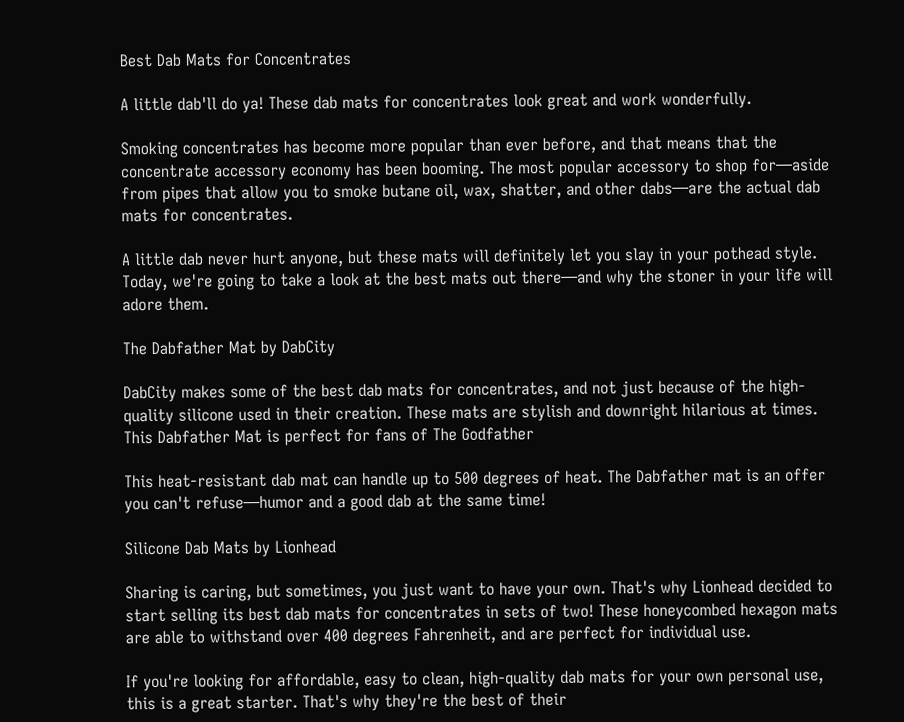Best Dab Mats for Concentrates

A little dab'll do ya! These dab mats for concentrates look great and work wonderfully.

Smoking concentrates has become more popular than ever before, and that means that the concentrate accessory economy has been booming. The most popular accessory to shop for—aside from pipes that allow you to smoke butane oil, wax, shatter, and other dabs—are the actual dab mats for concentrates.

A little dab never hurt anyone, but these mats will definitely let you slay in your pothead style. Today, we're going to take a look at the best mats out there—and why the stoner in your life will adore them.

The Dabfather Mat by DabCity

DabCity makes some of the best dab mats for concentrates, and not just because of the high-quality silicone used in their creation. These mats are stylish and downright hilarious at times. This Dabfather Mat is perfect for fans of The Godfather

This heat-resistant dab mat can handle up to 500 degrees of heat. The Dabfather mat is an offer you can't refuse—humor and a good dab at the same time!

Silicone Dab Mats by Lionhead

Sharing is caring, but sometimes, you just want to have your own. That's why Lionhead decided to start selling its best dab mats for concentrates in sets of two! These honeycombed hexagon mats are able to withstand over 400 degrees Fahrenheit, and are perfect for individual use.

If you're looking for affordable, easy to clean, high-quality dab mats for your own personal use, this is a great starter. That's why they're the best of their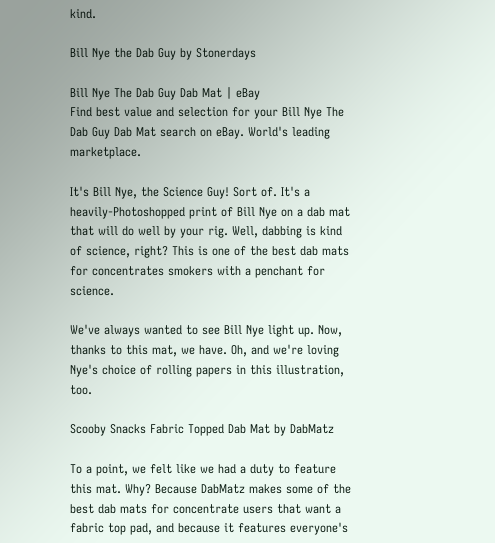kind.

Bill Nye the Dab Guy by Stonerdays

Bill Nye The Dab Guy Dab Mat | eBay
Find best value and selection for your Bill Nye The Dab Guy Dab Mat search on eBay. World's leading marketplace.

It's Bill Nye, the Science Guy! Sort of. It's a heavily-Photoshopped print of Bill Nye on a dab mat that will do well by your rig. Well, dabbing is kind of science, right? This is one of the best dab mats for concentrates smokers with a penchant for science.

We've always wanted to see Bill Nye light up. Now, thanks to this mat, we have. Oh, and we're loving Nye's choice of rolling papers in this illustration, too.

Scooby Snacks Fabric Topped Dab Mat by DabMatz

To a point, we felt like we had a duty to feature this mat. Why? Because DabMatz makes some of the best dab mats for concentrate users that want a fabric top pad, and because it features everyone's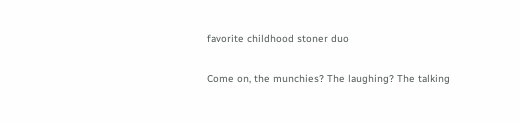favorite childhood stoner duo

Come on, the munchies? The laughing? The talking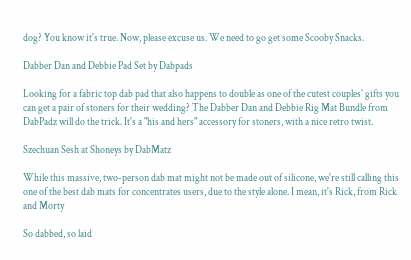dog? You know it's true. Now, please excuse us. We need to go get some Scooby Snacks.

Dabber Dan and Debbie Pad Set by Dabpads

Looking for a fabric top dab pad that also happens to double as one of the cutest couples' gifts you can get a pair of stoners for their wedding? The Dabber Dan and Debbie Rig Mat Bundle from DabPadz will do the trick. It's a "his and hers" accessory for stoners, with a nice retro twist.

Szechuan Sesh at Shoneys by DabMatz

While this massive, two-person dab mat might not be made out of silicone, we're still calling this one of the best dab mats for concentrates users, due to the style alone. I mean, it's Rick, from Rick and Morty

So dabbed, so laid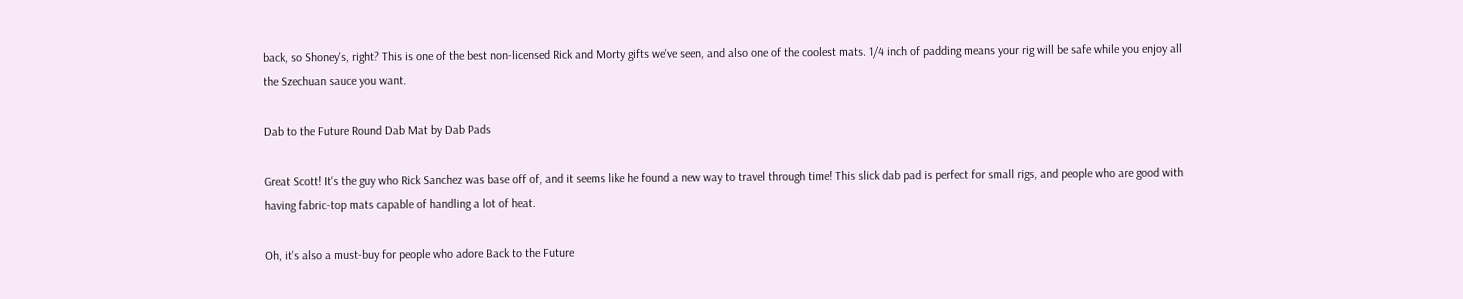back, so Shoney's, right? This is one of the best non-licensed Rick and Morty gifts we've seen, and also one of the coolest mats. 1/4 inch of padding means your rig will be safe while you enjoy all the Szechuan sauce you want.

Dab to the Future Round Dab Mat by Dab Pads

Great Scott! It's the guy who Rick Sanchez was base off of, and it seems like he found a new way to travel through time! This slick dab pad is perfect for small rigs, and people who are good with having fabric-top mats capable of handling a lot of heat.

Oh, it's also a must-buy for people who adore Back to the Future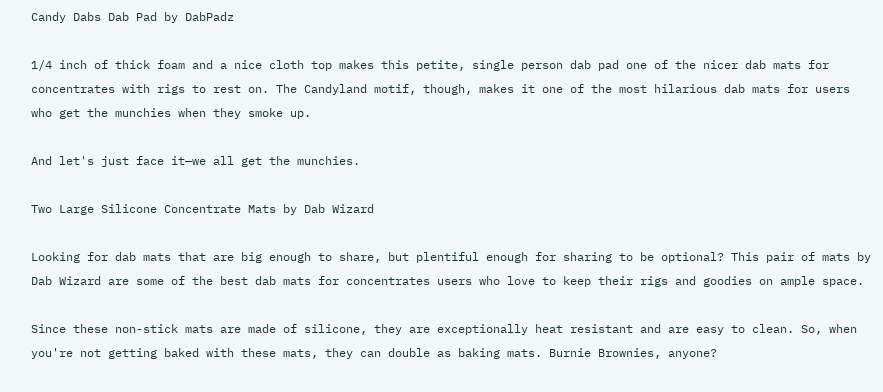Candy Dabs Dab Pad by DabPadz

1/4 inch of thick foam and a nice cloth top makes this petite, single person dab pad one of the nicer dab mats for concentrates with rigs to rest on. The Candyland motif, though, makes it one of the most hilarious dab mats for users who get the munchies when they smoke up.

And let's just face it—we all get the munchies.

Two Large Silicone Concentrate Mats by Dab Wizard

Looking for dab mats that are big enough to share, but plentiful enough for sharing to be optional? This pair of mats by Dab Wizard are some of the best dab mats for concentrates users who love to keep their rigs and goodies on ample space.

Since these non-stick mats are made of silicone, they are exceptionally heat resistant and are easy to clean. So, when you're not getting baked with these mats, they can double as baking mats. Burnie Brownies, anyone?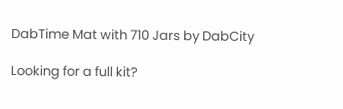DabTime Mat with 710 Jars by DabCity

Looking for a full kit?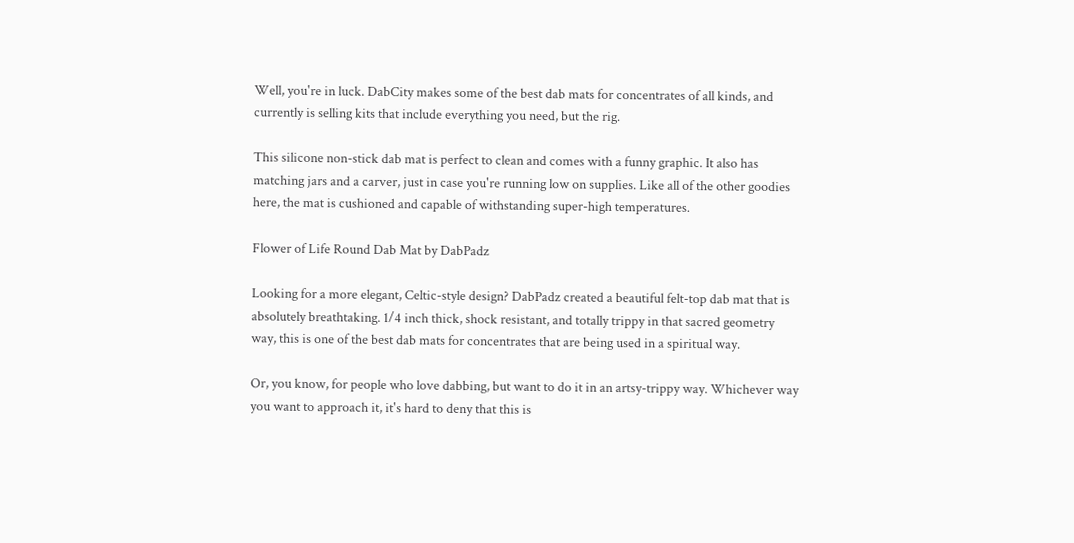Well, you're in luck. DabCity makes some of the best dab mats for concentrates of all kinds, and currently is selling kits that include everything you need, but the rig.

This silicone non-stick dab mat is perfect to clean and comes with a funny graphic. It also has matching jars and a carver, just in case you're running low on supplies. Like all of the other goodies here, the mat is cushioned and capable of withstanding super-high temperatures.

Flower of Life Round Dab Mat by DabPadz

Looking for a more elegant, Celtic-style design? DabPadz created a beautiful felt-top dab mat that is absolutely breathtaking. 1/4 inch thick, shock resistant, and totally trippy in that sacred geometry way, this is one of the best dab mats for concentrates that are being used in a spiritual way.

Or, you know, for people who love dabbing, but want to do it in an artsy-trippy way. Whichever way you want to approach it, it's hard to deny that this is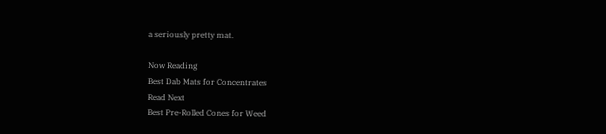a seriously pretty mat.

Now Reading
Best Dab Mats for Concentrates
Read Next
Best Pre-Rolled Cones for Weed